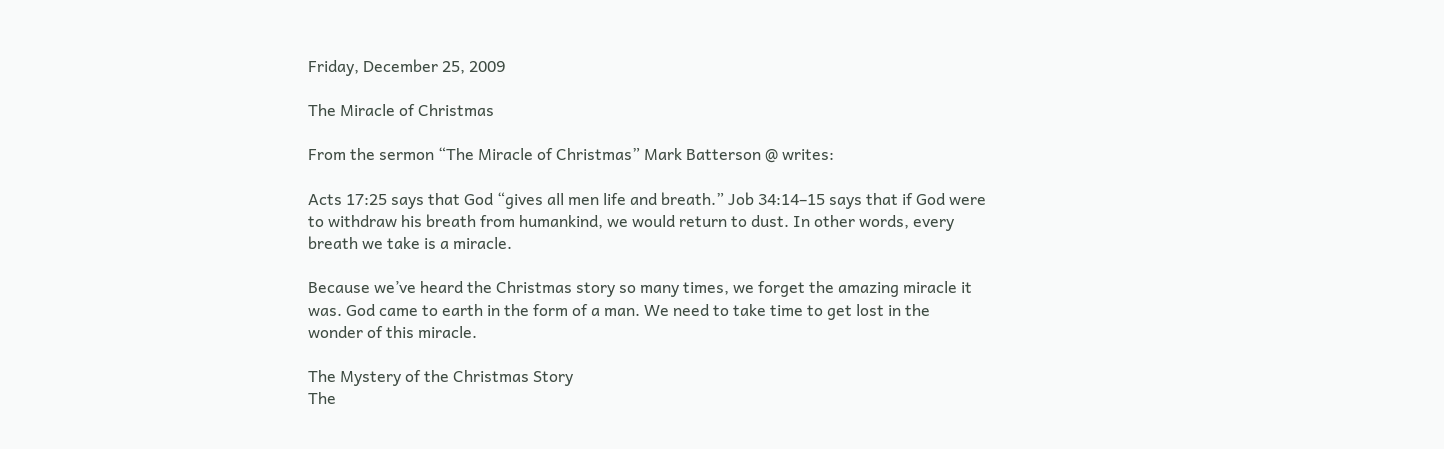Friday, December 25, 2009

The Miracle of Christmas

From the sermon “The Miracle of Christmas” Mark Batterson @ writes:

Acts 17:25 says that God “gives all men life and breath.” Job 34:14–15 says that if God were to withdraw his breath from humankind, we would return to dust. In other words, every breath we take is a miracle.

Because we’ve heard the Christmas story so many times, we forget the amazing miracle it was. God came to earth in the form of a man. We need to take time to get lost in the wonder of this miracle.

The Mystery of the Christmas Story
The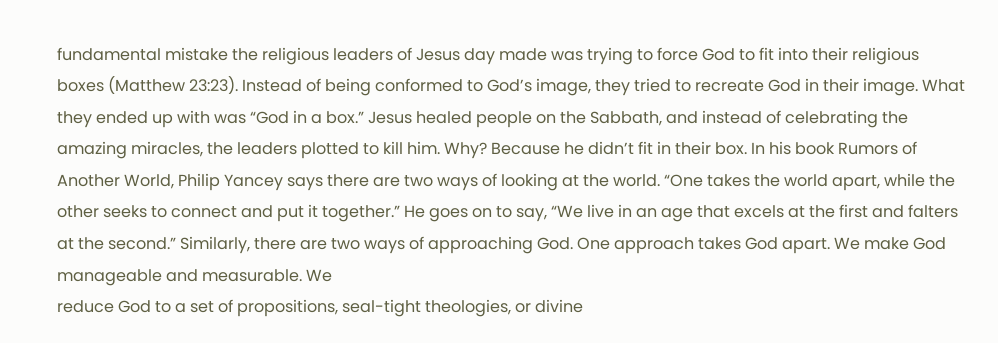fundamental mistake the religious leaders of Jesus day made was trying to force God to fit into their religious boxes (Matthew 23:23). Instead of being conformed to God’s image, they tried to recreate God in their image. What they ended up with was “God in a box.” Jesus healed people on the Sabbath, and instead of celebrating the amazing miracles, the leaders plotted to kill him. Why? Because he didn’t fit in their box. In his book Rumors of Another World, Philip Yancey says there are two ways of looking at the world. “One takes the world apart, while the other seeks to connect and put it together.” He goes on to say, “We live in an age that excels at the first and falters at the second.” Similarly, there are two ways of approaching God. One approach takes God apart. We make God manageable and measurable. We
reduce God to a set of propositions, seal-tight theologies, or divine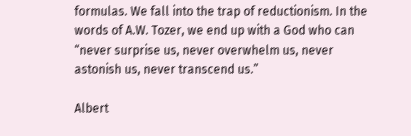formulas. We fall into the trap of reductionism. In the words of A.W. Tozer, we end up with a God who can “never surprise us, never overwhelm us, never astonish us, never transcend us.”

Albert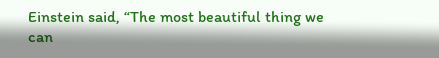Einstein said, “The most beautiful thing we can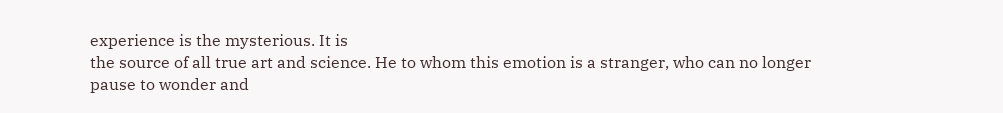experience is the mysterious. It is
the source of all true art and science. He to whom this emotion is a stranger, who can no longer pause to wonder and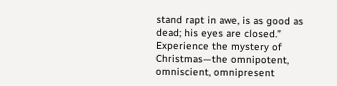stand rapt in awe, is as good as dead; his eyes are closed.” Experience the mystery of Christmas—the omnipotent, omniscient, omnipresent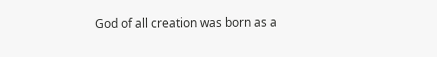God of all creation was born as a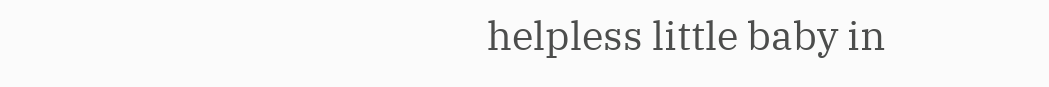helpless little baby in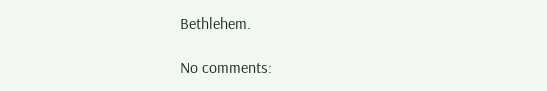Bethlehem.

No comments: